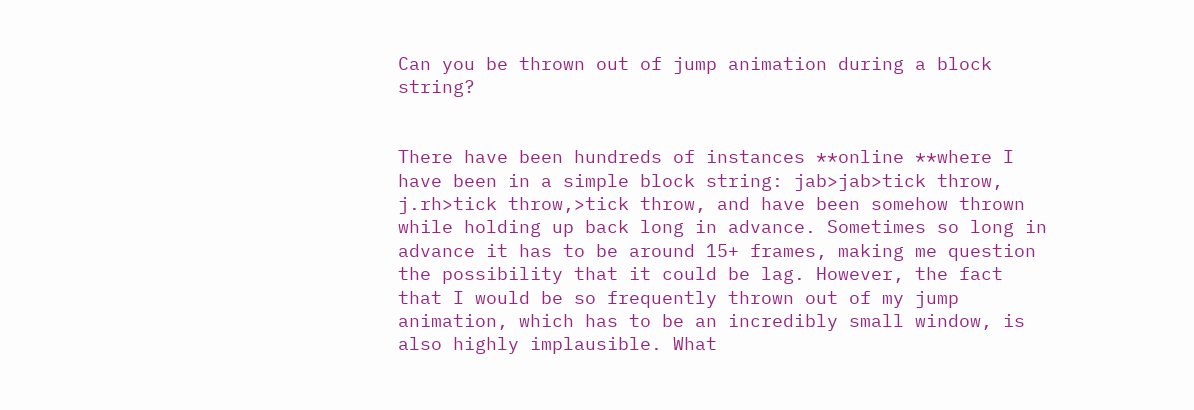Can you be thrown out of jump animation during a block string?


There have been hundreds of instances **online **where I have been in a simple block string: jab>jab>tick throw, j.rh>tick throw,>tick throw, and have been somehow thrown while holding up back long in advance. Sometimes so long in advance it has to be around 15+ frames, making me question the possibility that it could be lag. However, the fact that I would be so frequently thrown out of my jump animation, which has to be an incredibly small window, is also highly implausible. What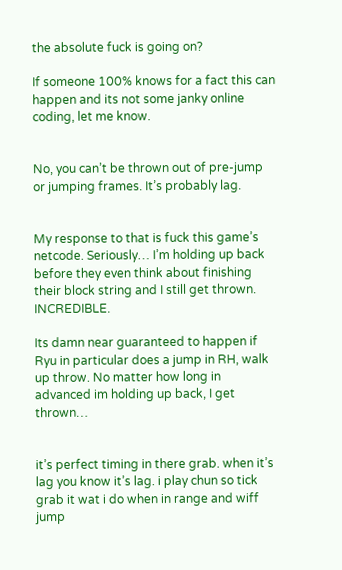the absolute fuck is going on?

If someone 100% knows for a fact this can happen and its not some janky online coding, let me know.


No, you can’t be thrown out of pre-jump or jumping frames. It’s probably lag.


My response to that is fuck this game’s netcode. Seriously… I’m holding up back before they even think about finishing their block string and I still get thrown. INCREDIBLE.

Its damn near guaranteed to happen if Ryu in particular does a jump in RH, walk up throw. No matter how long in advanced im holding up back, I get thrown…


it’s perfect timing in there grab. when it’s lag you know it’s lag. i play chun so tick grab it wat i do when in range and wiff jump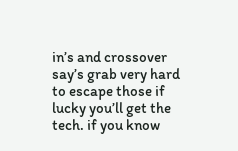in’s and crossover say’s grab very hard to escape those if lucky you’ll get the tech. if you know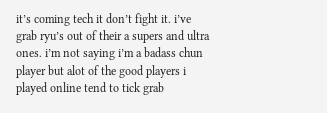it’s coming tech it don’t fight it. i’ve grab ryu’s out of their a supers and ultra ones. i’m not saying i’m a badass chun player but alot of the good players i played online tend to tick grab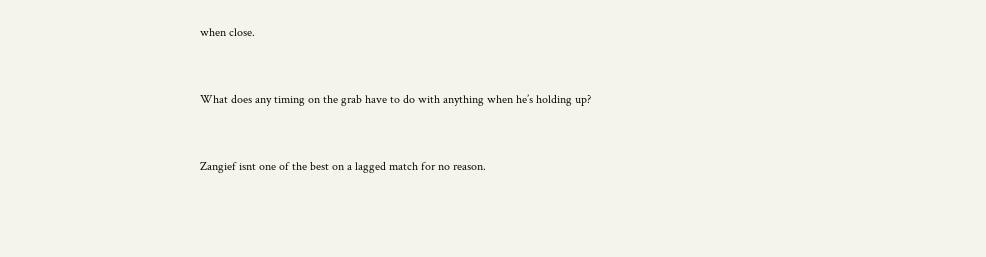when close.


What does any timing on the grab have to do with anything when he’s holding up?


Zangief isnt one of the best on a lagged match for no reason.